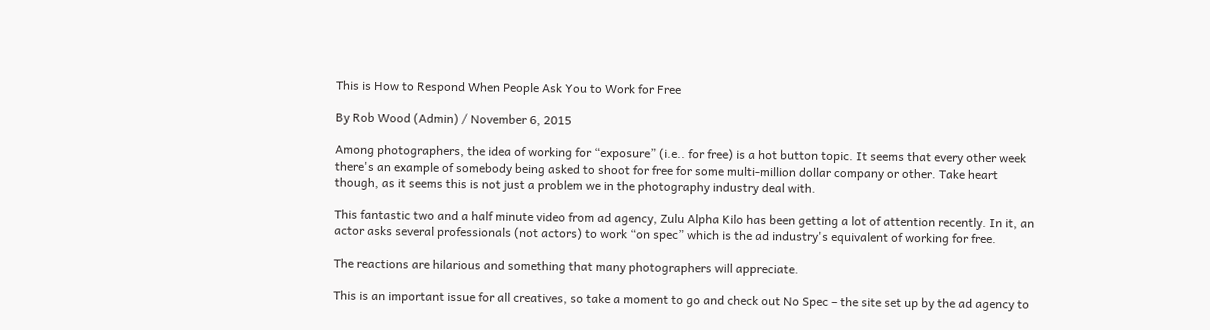This is How to Respond When People Ask You to Work for Free

By Rob Wood (Admin) / November 6, 2015

Among photographers, the idea of working for “exposure” (i.e.. for free) is a hot button topic. It seems that every other week there's an example of somebody being asked to shoot for free for some multi-million dollar company or other. Take heart though, as it seems this is not just a problem we in the photography industry deal with.

This fantastic two and a half minute video from ad agency, Zulu Alpha Kilo has been getting a lot of attention recently. In it, an actor asks several professionals (not actors) to work “on spec” which is the ad industry's equivalent of working for free.

The reactions are hilarious and something that many photographers will appreciate.

This is an important issue for all creatives, so take a moment to go and check out No Spec – the site set up by the ad agency to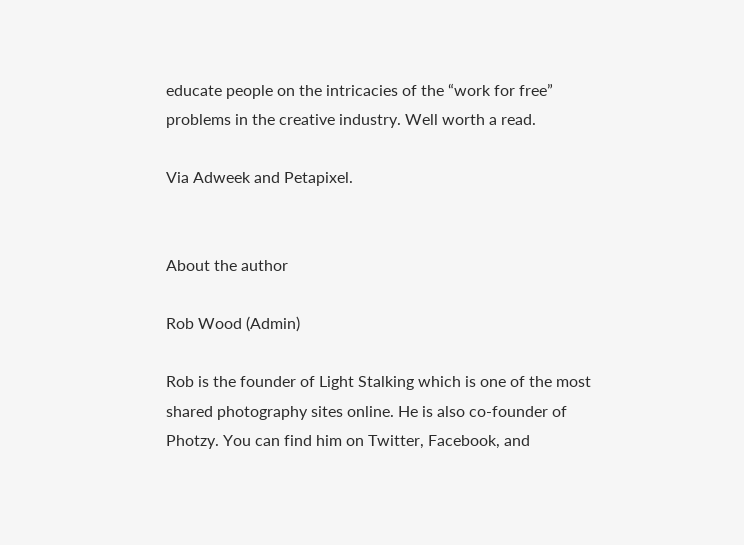educate people on the intricacies of the “work for free” problems in the creative industry. Well worth a read.

Via Adweek and Petapixel.


About the author

Rob Wood (Admin)

Rob is the founder of Light Stalking which is one of the most shared photography sites online. He is also co-founder of Photzy. You can find him on Twitter, Facebook, and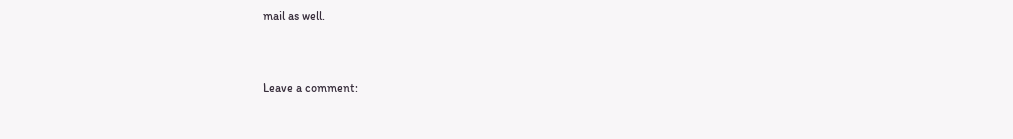mail as well.


Leave a comment: